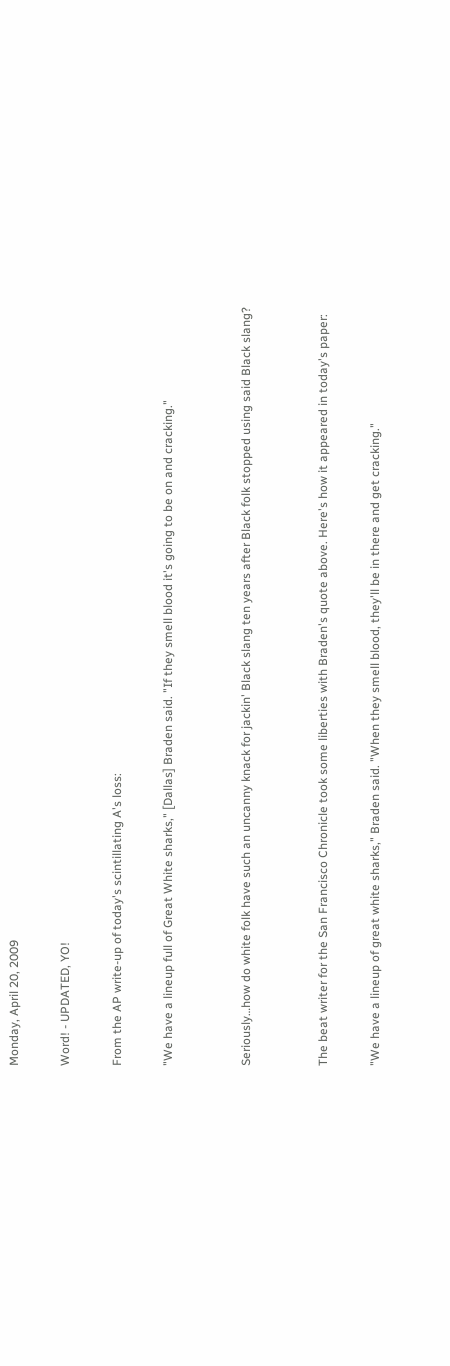Monday, April 20, 2009

Word! - UPDATED, YO!

From the AP write-up of today's scintillating A's loss:

"We have a lineup full of Great White sharks," [Dallas] Braden said. "If they smell blood it's going to be on and cracking."


Seriously…how do white folk have such an uncanny knack for jackin' Black slang ten years after Black folk stopped using said Black slang?


The beat writer for the San Francisco Chronicle took some liberties with Braden's quote above. Here's how it appeared in today's paper:

"We have a lineup of great white sharks," Braden said. "When they smell blood, they'll be in there and get cracking."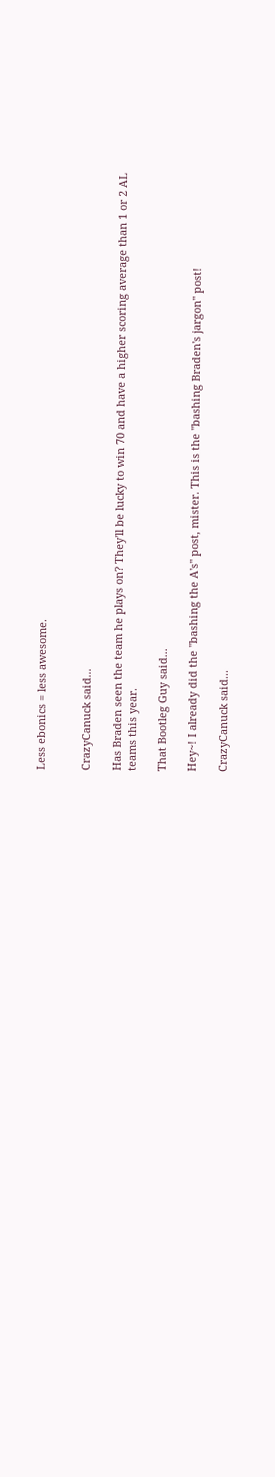Less ebonics = less awesome.


CrazyCanuck said...

Has Braden seen the team he plays on? They'll be lucky to win 70 and have a higher scoring average than 1 or 2 AL teams this year.

That Bootleg Guy said...

Hey~! I already did the "bashing the A's" post, mister. This is the "bashing Braden's jargon" post!

CrazyCanuck said...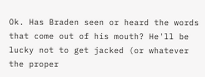Ok. Has Braden seen or heard the words that come out of his mouth? He'll be lucky not to get jacked (or whatever the proper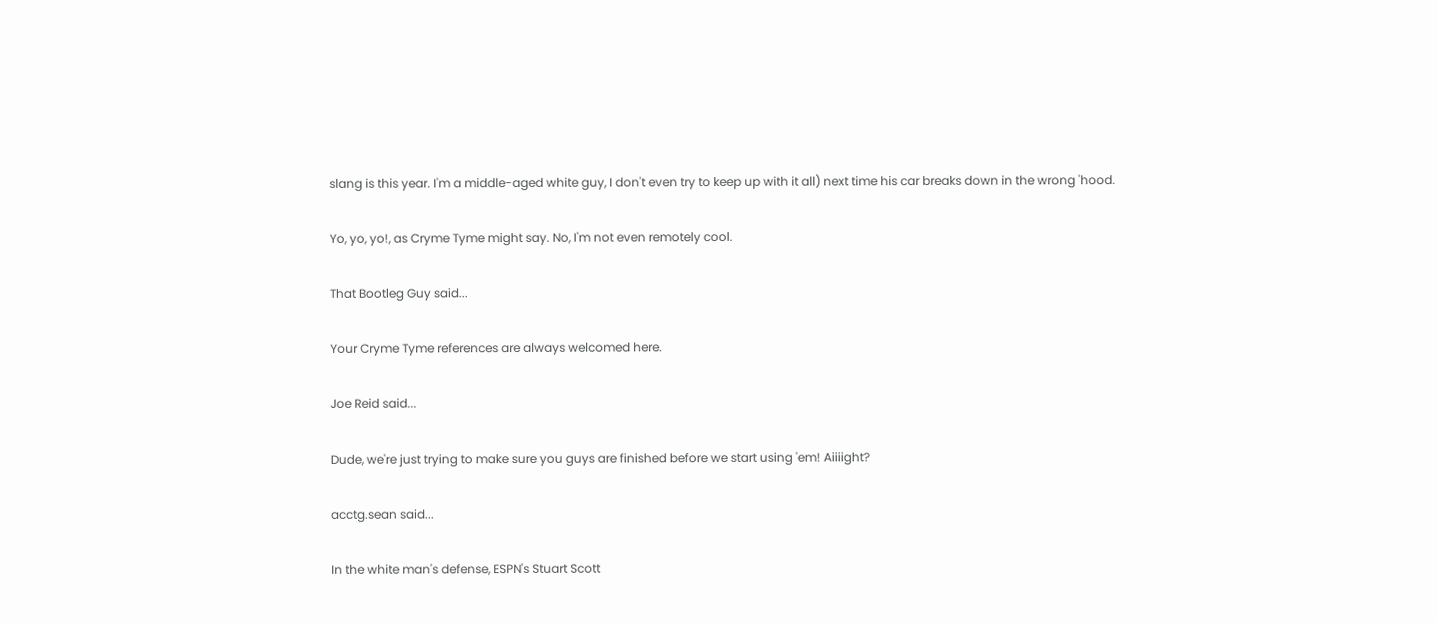slang is this year. I'm a middle-aged white guy, I don't even try to keep up with it all) next time his car breaks down in the wrong 'hood.

Yo, yo, yo!, as Cryme Tyme might say. No, I'm not even remotely cool.

That Bootleg Guy said...

Your Cryme Tyme references are always welcomed here.

Joe Reid said...

Dude, we're just trying to make sure you guys are finished before we start using 'em! Aiiiight?

acctg.sean said...

In the white man's defense, ESPN's Stuart Scott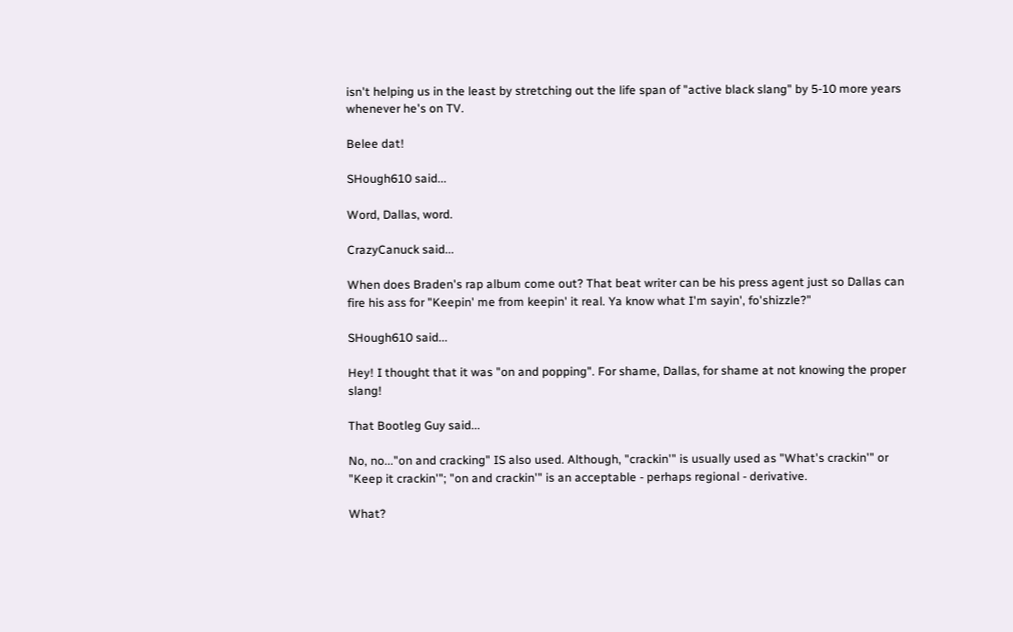isn't helping us in the least by stretching out the life span of "active black slang" by 5-10 more years whenever he's on TV.

Belee dat!

SHough610 said...

Word, Dallas, word.

CrazyCanuck said...

When does Braden's rap album come out? That beat writer can be his press agent just so Dallas can fire his ass for "Keepin' me from keepin' it real. Ya know what I'm sayin', fo'shizzle?"

SHough610 said...

Hey! I thought that it was "on and popping". For shame, Dallas, for shame at not knowing the proper slang!

That Bootleg Guy said...

No, no..."on and cracking" IS also used. Although, "crackin'" is usually used as "What's crackin'" or "Keep it crackin'"; "on and crackin'" is an acceptable - perhaps regional - derivative.

What?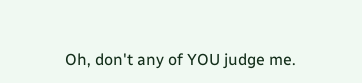Oh, don't any of YOU judge me.